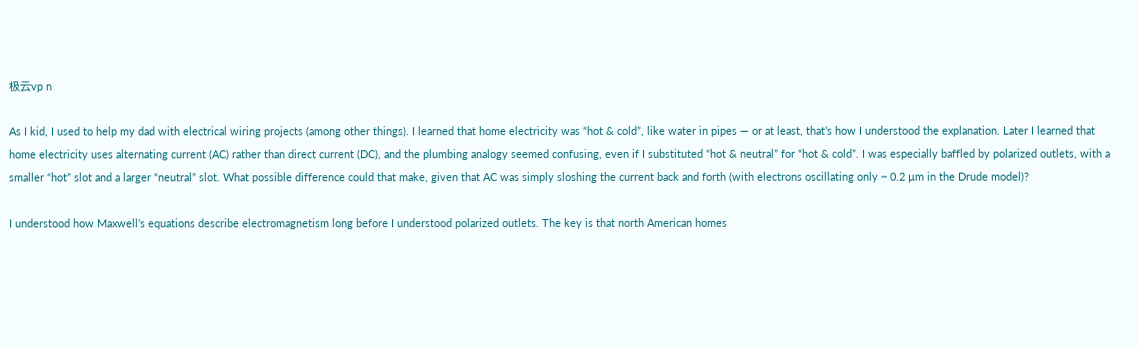极云vp n

As I kid, I used to help my dad with electrical wiring projects (among other things). I learned that home electricity was “hot & cold”, like water in pipes — or at least, that’s how I understood the explanation. Later I learned that home electricity uses alternating current (AC) rather than direct current (DC), and the plumbing analogy seemed confusing, even if I substituted “hot & neutral” for “hot & cold”. I was especially baffled by polarized outlets, with a smaller “hot” slot and a larger “neutral” slot. What possible difference could that make, given that AC was simply sloshing the current back and forth (with electrons oscillating only ~ 0.2 µm in the Drude model)?

I understood how Maxwell’s equations describe electromagnetism long before I understood polarized outlets. The key is that north American homes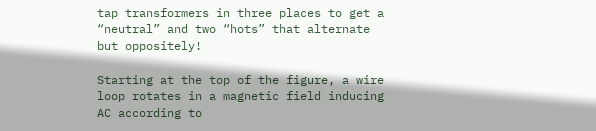tap transformers in three places to get a “neutral” and two “hots” that alternate but oppositely!

Starting at the top of the figure, a wire loop rotates in a magnetic field inducing AC according to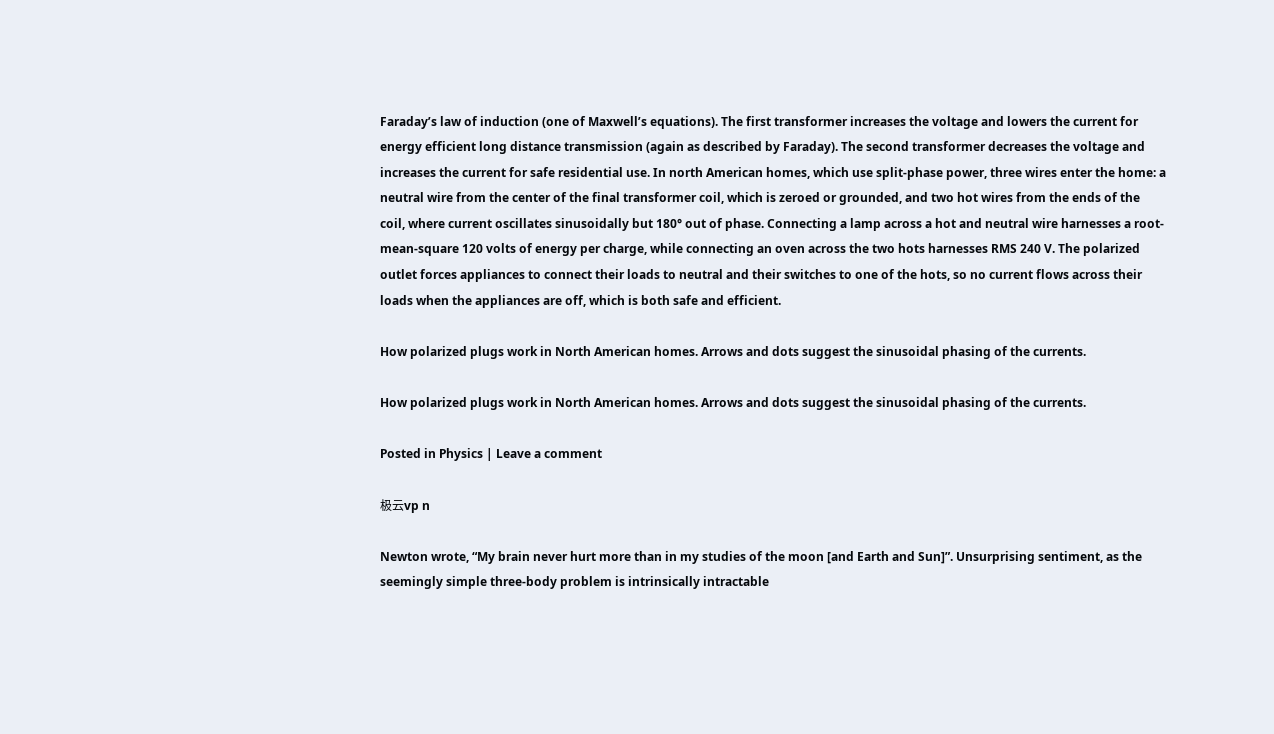Faraday’s law of induction (one of Maxwell’s equations). The first transformer increases the voltage and lowers the current for energy efficient long distance transmission (again as described by Faraday). The second transformer decreases the voltage and increases the current for safe residential use. In north American homes, which use split-phase power, three wires enter the home: a neutral wire from the center of the final transformer coil, which is zeroed or grounded, and two hot wires from the ends of the coil, where current oscillates sinusoidally but 180° out of phase. Connecting a lamp across a hot and neutral wire harnesses a root-mean-square 120 volts of energy per charge, while connecting an oven across the two hots harnesses RMS 240 V. The polarized outlet forces appliances to connect their loads to neutral and their switches to one of the hots, so no current flows across their loads when the appliances are off, which is both safe and efficient.

How polarized plugs work in North American homes. Arrows and dots suggest the sinusoidal phasing of the currents.

How polarized plugs work in North American homes. Arrows and dots suggest the sinusoidal phasing of the currents.

Posted in Physics | Leave a comment

极云vp n

Newton wrote, “My brain never hurt more than in my studies of the moon [and Earth and Sun]”. Unsurprising sentiment, as the seemingly simple three-body problem is intrinsically intractable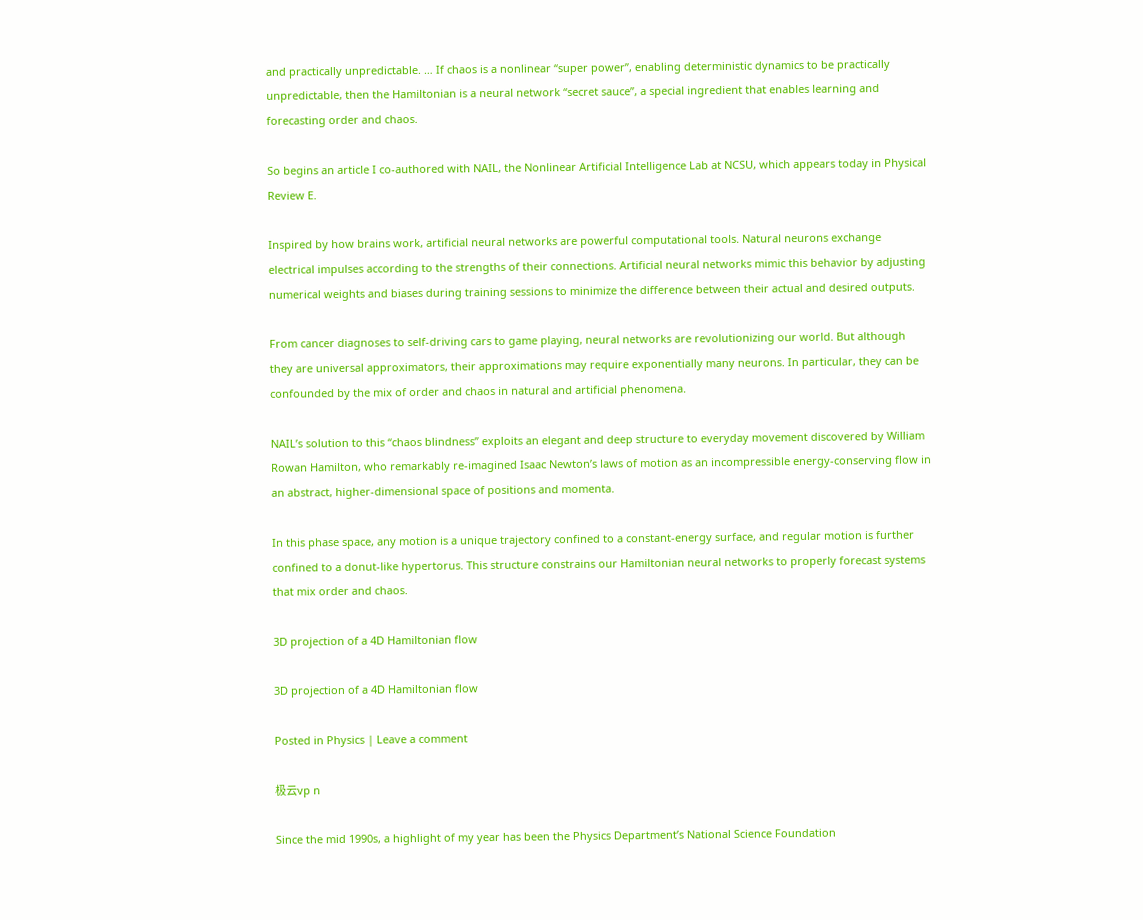and practically unpredictable. … If chaos is a nonlinear “super power”, enabling deterministic dynamics to be practically unpredictable, then the Hamiltonian is a neural network “secret sauce”, a special ingredient that enables learning and forecasting order and chaos.

So begins an article I co-authored with NAIL, the Nonlinear Artificial Intelligence Lab at NCSU, which appears today in Physical Review E.

Inspired by how brains work, artificial neural networks are powerful computational tools. Natural neurons exchange electrical impulses according to the strengths of their connections. Artificial neural networks mimic this behavior by adjusting numerical weights and biases during training sessions to minimize the difference between their actual and desired outputs.

From cancer diagnoses to self-driving cars to game playing, neural networks are revolutionizing our world. But although they are universal approximators, their approximations may require exponentially many neurons. In particular, they can be confounded by the mix of order and chaos in natural and artificial phenomena.

NAIL’s solution to this “chaos blindness” exploits an elegant and deep structure to everyday movement discovered by William Rowan Hamilton, who remarkably re-imagined Isaac Newton’s laws of motion as an incompressible energy-conserving flow in an abstract, higher-dimensional space of positions and momenta.

In this phase space, any motion is a unique trajectory confined to a constant-energy surface, and regular motion is further confined to a donut-like hypertorus. This structure constrains our Hamiltonian neural networks to properly forecast systems that mix order and chaos.

3D projection of a 4D Hamiltonian flow

3D projection of a 4D Hamiltonian flow

Posted in Physics | Leave a comment

极云vp n

Since the mid 1990s, a highlight of my year has been the Physics Department’s National Science Foundation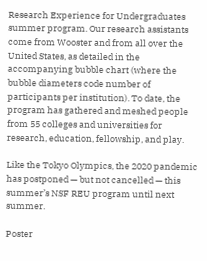Research Experience for Undergraduates summer program. Our research assistants come from Wooster and from all over the United States, as detailed in the accompanying bubble chart (where the bubble diameters code number of participants per institution). To date, the program has gathered and meshed people from 55 colleges and universities for research, education, fellowship, and play.

Like the Tokyo Olympics, the 2020 pandemic has postponed — but not cancelled — this summer’s NSF REU program until next summer.

Poster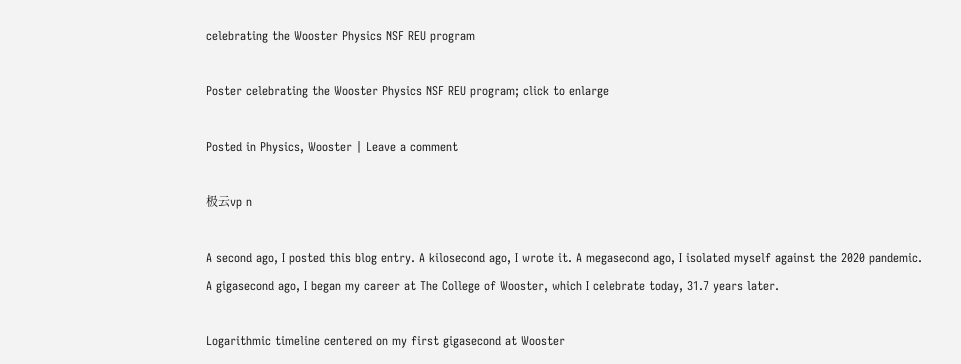celebrating the Wooster Physics NSF REU program

Poster celebrating the Wooster Physics NSF REU program; click to enlarge

Posted in Physics, Wooster | Leave a comment

极云vp n

A second ago, I posted this blog entry. A kilosecond ago, I wrote it. A megasecond ago, I isolated myself against the 2020 pandemic. A gigasecond ago, I began my career at The College of Wooster, which I celebrate today, 31.7 years later.

Logarithmic timeline centered on my first gigasecond at Wooster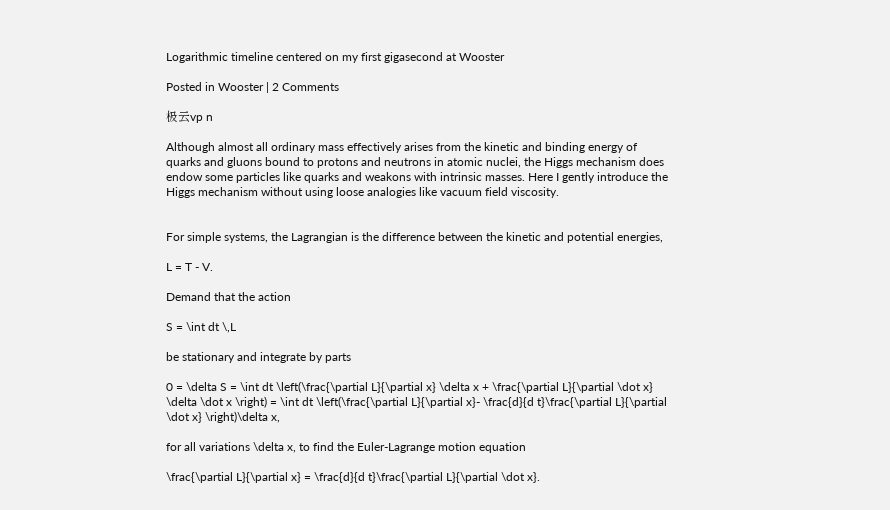Logarithmic timeline centered on my first gigasecond at Wooster

Posted in Wooster | 2 Comments

极云vp n

Although almost all ordinary mass effectively arises from the kinetic and binding energy of quarks and gluons bound to protons and neutrons in atomic nuclei, the Higgs mechanism does endow some particles like quarks and weakons with intrinsic masses. Here I gently introduce the Higgs mechanism without using loose analogies like vacuum field viscosity.


For simple systems, the Lagrangian is the difference between the kinetic and potential energies,

L = T - V.

Demand that the action

S = \int dt \,L

be stationary and integrate by parts

0 = \delta S = \int dt \left(\frac{\partial L}{\partial x} \delta x + \frac{\partial L}{\partial \dot x} \delta \dot x \right) = \int dt \left(\frac{\partial L}{\partial x}- \frac{d}{d t}\frac{\partial L}{\partial \dot x} \right)\delta x,

for all variations \delta x, to find the Euler-Lagrange motion equation

\frac{\partial L}{\partial x} = \frac{d}{d t}\frac{\partial L}{\partial \dot x}.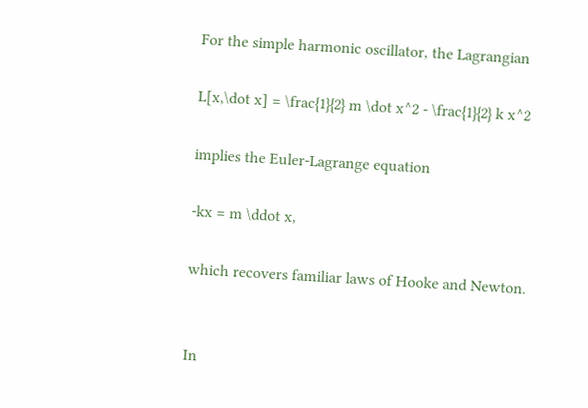For the simple harmonic oscillator, the Lagrangian

L[x,\dot x] = \frac{1}{2} m \dot x^2 - \frac{1}{2} k x^2

implies the Euler-Lagrange equation

-kx = m \ddot x,

which recovers familiar laws of Hooke and Newton.


In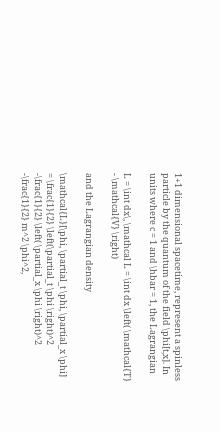1+1 dimensional spacetime, represent a spinless particle by the quantum of the field \phi[t,x]. In units where c = 1 and \hbar = 1, the Lagrangian

L = \int dx\, \mathcal L = \int dx \left( \mathcal{T} - \mathcal{V} \right)

and the Lagrangian density

\mathcal{L}[\phi, \partial_t \phi, \partial_x \phi] = \frac{1}{2} \left(\partial_t \phi \right)^2 -\frac{1}{2} \left( \partial_x \phi \right)^2 -\frac{1}{2} m^2 \phi^2,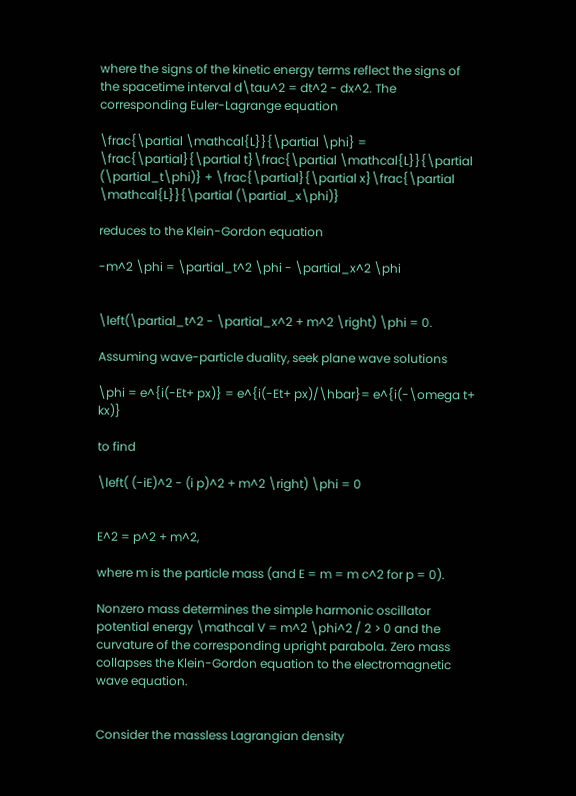where the signs of the kinetic energy terms reflect the signs of the spacetime interval d\tau^2 = dt^2 - dx^2. The corresponding Euler-Lagrange equation

\frac{\partial \mathcal{L}}{\partial \phi} = \frac{\partial}{\partial t}\frac{\partial \mathcal{L}}{\partial (\partial_t\phi)} + \frac{\partial}{\partial x}\frac{\partial \mathcal{L}}{\partial (\partial_x\phi)}

reduces to the Klein-Gordon equation

-m^2 \phi = \partial_t^2 \phi - \partial_x^2 \phi


\left(\partial_t^2 - \partial_x^2 + m^2 \right) \phi = 0.

Assuming wave-particle duality, seek plane wave solutions

\phi = e^{i(-Et+ px)} = e^{i(-Et+ px)/\hbar}= e^{i(-\omega t+ kx)}

to find

\left( (-iE)^2 - (i p)^2 + m^2 \right) \phi = 0


E^2 = p^2 + m^2,

where m is the particle mass (and E = m = m c^2 for p = 0).

Nonzero mass determines the simple harmonic oscillator potential energy \mathcal V = m^2 \phi^2 / 2 > 0 and the curvature of the corresponding upright parabola. Zero mass collapses the Klein-Gordon equation to the electromagnetic wave equation.


Consider the massless Lagrangian density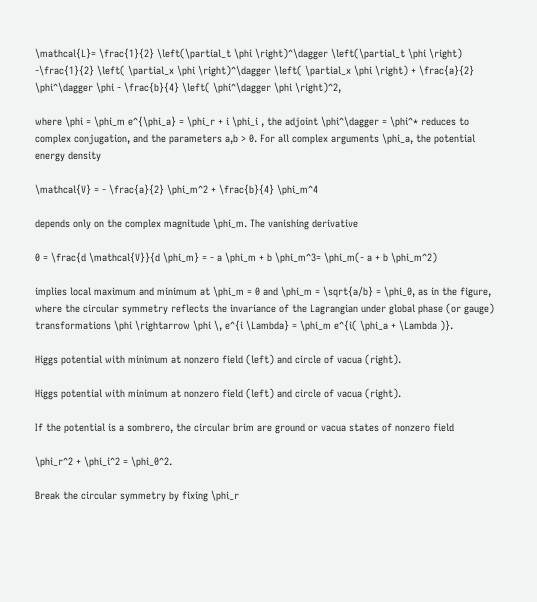\mathcal{L}= \frac{1}{2} \left(\partial_t \phi \right)^\dagger \left(\partial_t \phi \right) -\frac{1}{2} \left( \partial_x \phi \right)^\dagger \left( \partial_x \phi \right) + \frac{a}{2} \phi^\dagger \phi - \frac{b}{4} \left( \phi^\dagger \phi \right)^2,

where \phi = \phi_m e^{\phi_a} = \phi_r + i \phi_i , the adjoint \phi^\dagger = \phi^* reduces to complex conjugation, and the parameters a,b > 0. For all complex arguments \phi_a, the potential energy density

\mathcal{V} = - \frac{a}{2} \phi_m^2 + \frac{b}{4} \phi_m^4

depends only on the complex magnitude \phi_m. The vanishing derivative

0 = \frac{d \mathcal{V}}{d \phi_m} = - a \phi_m + b \phi_m^3= \phi_m(- a + b \phi_m^2)

implies local maximum and minimum at \phi_m = 0 and \phi_m = \sqrt{a/b} = \phi_0, as in the figure, where the circular symmetry reflects the invariance of the Lagrangian under global phase (or gauge) transformations \phi \rightarrow \phi \, e^{i \Lambda} = \phi_m e^{i( \phi_a + \Lambda )}.

Higgs potential with minimum at nonzero field (left) and circle of vacua (right).

Higgs potential with minimum at nonzero field (left) and circle of vacua (right).

If the potential is a sombrero, the circular brim are ground or vacua states of nonzero field

\phi_r^2 + \phi_i^2 = \phi_0^2.

Break the circular symmetry by fixing \phi_r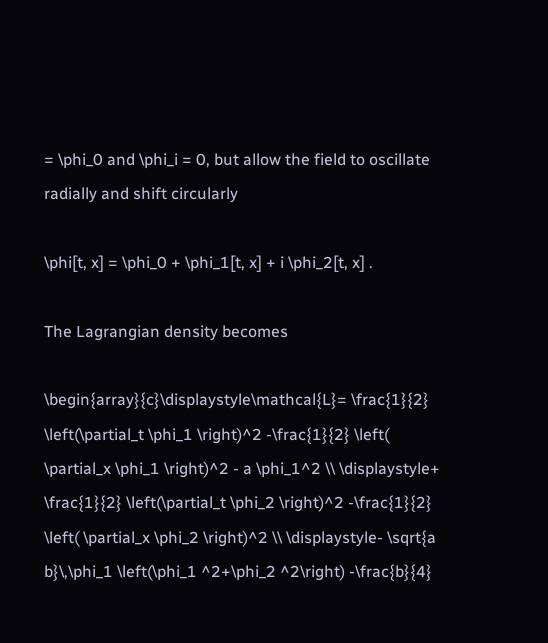= \phi_0 and \phi_i = 0, but allow the field to oscillate radially and shift circularly

\phi[t, x] = \phi_0 + \phi_1[t, x] + i \phi_2[t, x] .

The Lagrangian density becomes

\begin{array}{c}\displaystyle\mathcal{L}= \frac{1}{2} \left(\partial_t \phi_1 \right)^2 -\frac{1}{2} \left( \partial_x \phi_1 \right)^2 - a \phi_1^2 \\ \displaystyle+ \frac{1}{2} \left(\partial_t \phi_2 \right)^2 -\frac{1}{2} \left( \partial_x \phi_2 \right)^2 \\ \displaystyle- \sqrt{a b}\,\phi_1 \left(\phi_1 ^2+\phi_2 ^2\right) -\frac{b}{4}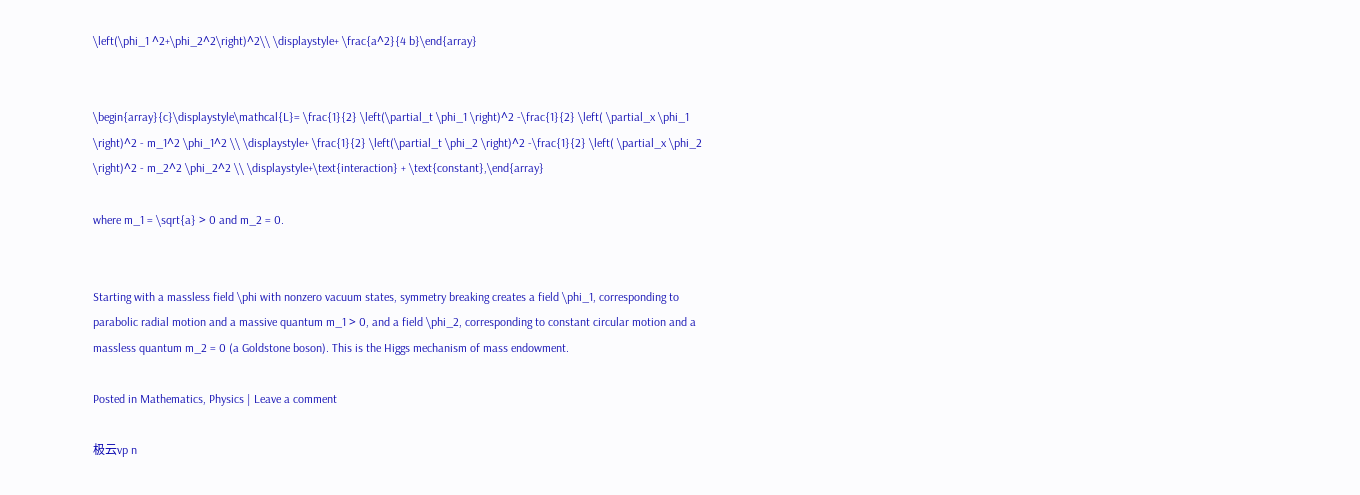\left(\phi_1 ^2+\phi_2^2\right)^2\\ \displaystyle+ \frac{a^2}{4 b}\end{array}


\begin{array}{c}\displaystyle\mathcal{L}= \frac{1}{2} \left(\partial_t \phi_1 \right)^2 -\frac{1}{2} \left( \partial_x \phi_1 \right)^2 - m_1^2 \phi_1^2 \\ \displaystyle+ \frac{1}{2} \left(\partial_t \phi_2 \right)^2 -\frac{1}{2} \left( \partial_x \phi_2 \right)^2 - m_2^2 \phi_2^2 \\ \displaystyle+\text{interaction} + \text{constant},\end{array}

where m_1 = \sqrt{a} > 0 and m_2 = 0.


Starting with a massless field \phi with nonzero vacuum states, symmetry breaking creates a field \phi_1, corresponding to parabolic radial motion and a massive quantum m_1 > 0, and a field \phi_2, corresponding to constant circular motion and a massless quantum m_2 = 0 (a Goldstone boson). This is the Higgs mechanism of mass endowment.

Posted in Mathematics, Physics | Leave a comment

极云vp n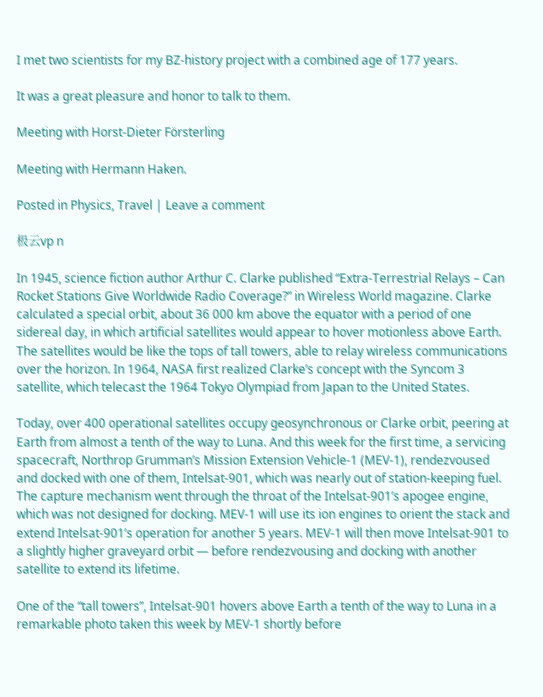I met two scientists for my BZ-history project with a combined age of 177 years.

It was a great pleasure and honor to talk to them.

Meeting with Horst-Dieter Försterling

Meeting with Hermann Haken.

Posted in Physics, Travel | Leave a comment

极云vp n

In 1945, science fiction author Arthur C. Clarke published “Extra-Terrestrial Relays – Can Rocket Stations Give Worldwide Radio Coverage?” in Wireless World magazine. Clarke calculated a special orbit, about 36 000 km above the equator with a period of one sidereal day, in which artificial satellites would appear to hover motionless above Earth. The satellites would be like the tops of tall towers, able to relay wireless communications over the horizon. In 1964, NASA first realized Clarke’s concept with the Syncom 3 satellite, which telecast the 1964 Tokyo Olympiad from Japan to the United States.

Today, over 400 operational satellites occupy geosynchronous or Clarke orbit, peering at Earth from almost a tenth of the way to Luna. And this week for the first time, a servicing spacecraft, Northrop Grumman’s Mission Extension Vehicle-1 (MEV-1), rendezvoused and docked with one of them, Intelsat-901, which was nearly out of station-keeping fuel. The capture mechanism went through the throat of the Intelsat-901’s apogee engine, which was not designed for docking. MEV-1 will use its ion engines to orient the stack and extend Intelsat-901’s operation for another 5 years. MEV-1 will then move Intelsat-901 to a slightly higher graveyard orbit — before rendezvousing and docking with another satellite to extend its lifetime.

One of the “tall towers”, Intelsat-901 hovers above Earth a tenth of the way to Luna in a remarkable photo taken this week by MEV-1 shortly before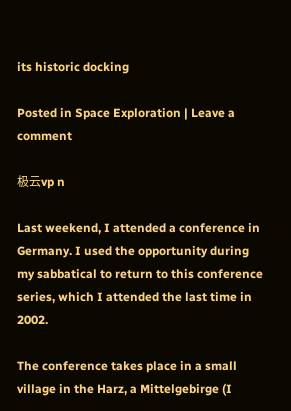its historic docking

Posted in Space Exploration | Leave a comment

极云vp n

Last weekend, I attended a conference in Germany. I used the opportunity during my sabbatical to return to this conference series, which I attended the last time in 2002.

The conference takes place in a small village in the Harz, a Mittelgebirge (I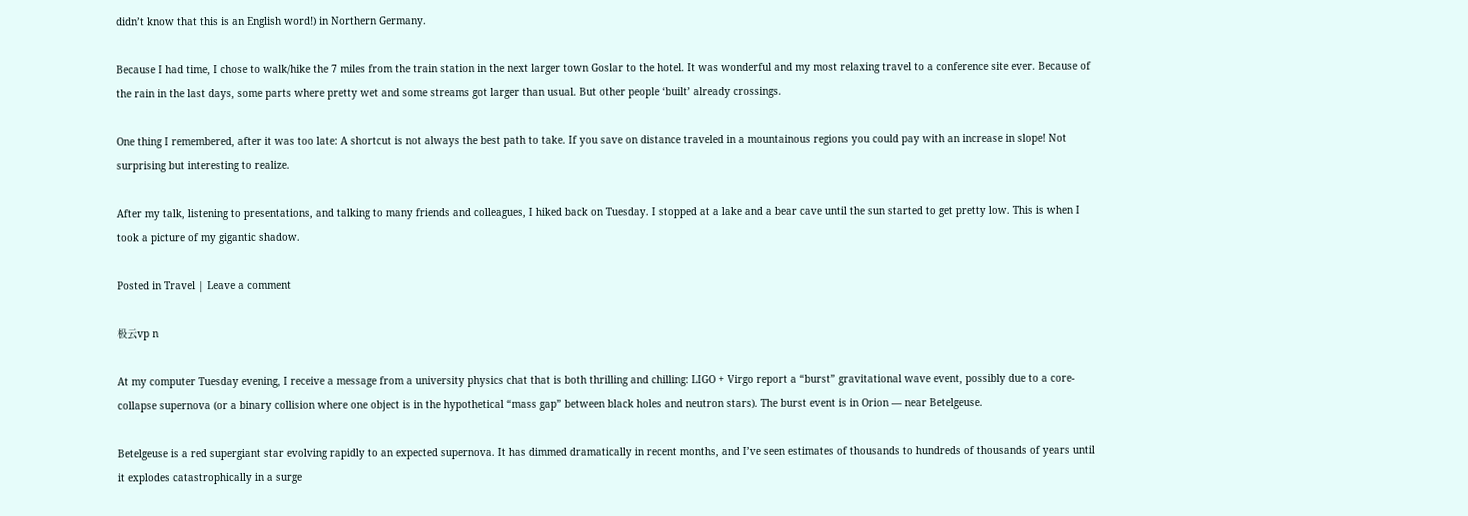didn’t know that this is an English word!) in Northern Germany.

Because I had time, I chose to walk/hike the 7 miles from the train station in the next larger town Goslar to the hotel. It was wonderful and my most relaxing travel to a conference site ever. Because of the rain in the last days, some parts where pretty wet and some streams got larger than usual. But other people ‘built’ already crossings.

One thing I remembered, after it was too late: A shortcut is not always the best path to take. If you save on distance traveled in a mountainous regions you could pay with an increase in slope! Not surprising but interesting to realize.

After my talk, listening to presentations, and talking to many friends and colleagues, I hiked back on Tuesday. I stopped at a lake and a bear cave until the sun started to get pretty low. This is when I took a picture of my gigantic shadow.

Posted in Travel | Leave a comment

极云vp n

At my computer Tuesday evening, I receive a message from a university physics chat that is both thrilling and chilling: LIGO + Virgo report a “burst” gravitational wave event, possibly due to a core-collapse supernova (or a binary collision where one object is in the hypothetical “mass gap” between black holes and neutron stars). The burst event is in Orion — near Betelgeuse.

Betelgeuse is a red supergiant star evolving rapidly to an expected supernova. It has dimmed dramatically in recent months, and I’ve seen estimates of thousands to hundreds of thousands of years until it explodes catastrophically in a surge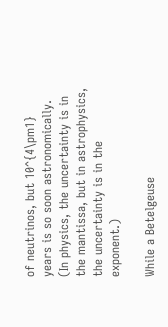of neutrinos, but 10^{4\pm1} years is so soon astronomically. (In physics, the uncertainty is in the mantissa, but in astrophysics, the uncertainty is in the exponent.)

While a Betelgeuse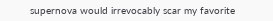supernova would irrevocably scar my favorite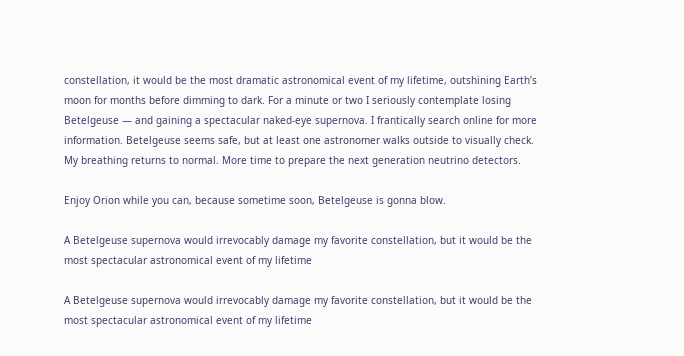constellation, it would be the most dramatic astronomical event of my lifetime, outshining Earth’s moon for months before dimming to dark. For a minute or two I seriously contemplate losing Betelgeuse — and gaining a spectacular naked-eye supernova. I frantically search online for more information. Betelgeuse seems safe, but at least one astronomer walks outside to visually check. My breathing returns to normal. More time to prepare the next generation neutrino detectors.

Enjoy Orion while you can, because sometime soon, Betelgeuse is gonna blow.

A Betelgeuse supernova would irrevocably damage my favorite constellation, but it would be the most spectacular astronomical event of my lifetime

A Betelgeuse supernova would irrevocably damage my favorite constellation, but it would be the most spectacular astronomical event of my lifetime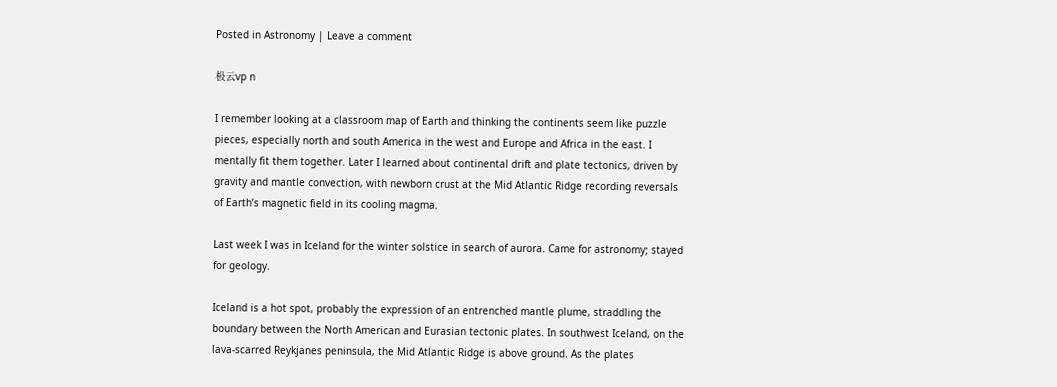Posted in Astronomy | Leave a comment

极云vp n

I remember looking at a classroom map of Earth and thinking the continents seem like puzzle pieces, especially north and south America in the west and Europe and Africa in the east. I mentally fit them together. Later I learned about continental drift and plate tectonics, driven by gravity and mantle convection, with newborn crust at the Mid Atlantic Ridge recording reversals of Earth’s magnetic field in its cooling magma.

Last week I was in Iceland for the winter solstice in search of aurora. Came for astronomy; stayed for geology.

Iceland is a hot spot, probably the expression of an entrenched mantle plume, straddling the boundary between the North American and Eurasian tectonic plates. In southwest Iceland, on the lava-scarred Reykjanes peninsula, the Mid Atlantic Ridge is above ground. As the plates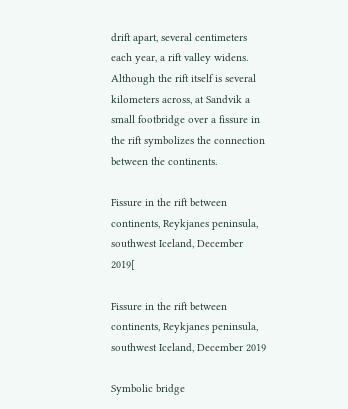drift apart, several centimeters each year, a rift valley widens. Although the rift itself is several kilometers across, at Sandvik a small footbridge over a fissure in the rift symbolizes the connection between the continents.

Fissure in the rift between continents, Reykjanes peninsula, southwest Iceland, December 2019[

Fissure in the rift between continents, Reykjanes peninsula, southwest Iceland, December 2019

Symbolic bridge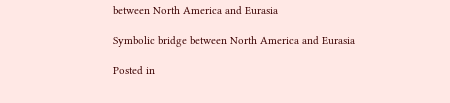between North America and Eurasia

Symbolic bridge between North America and Eurasia

Posted in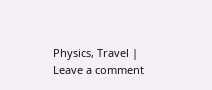Physics, Travel | Leave a comment